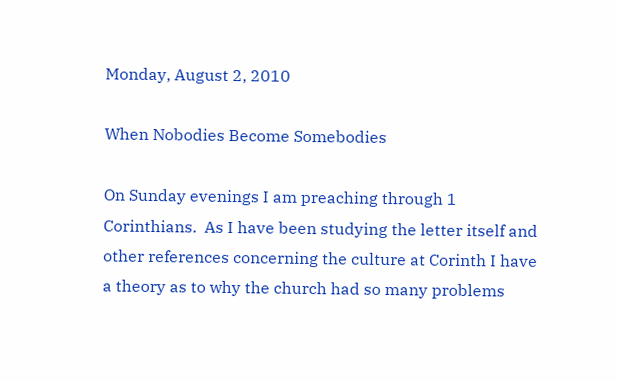Monday, August 2, 2010

When Nobodies Become Somebodies

On Sunday evenings I am preaching through 1 Corinthians.  As I have been studying the letter itself and other references concerning the culture at Corinth I have a theory as to why the church had so many problems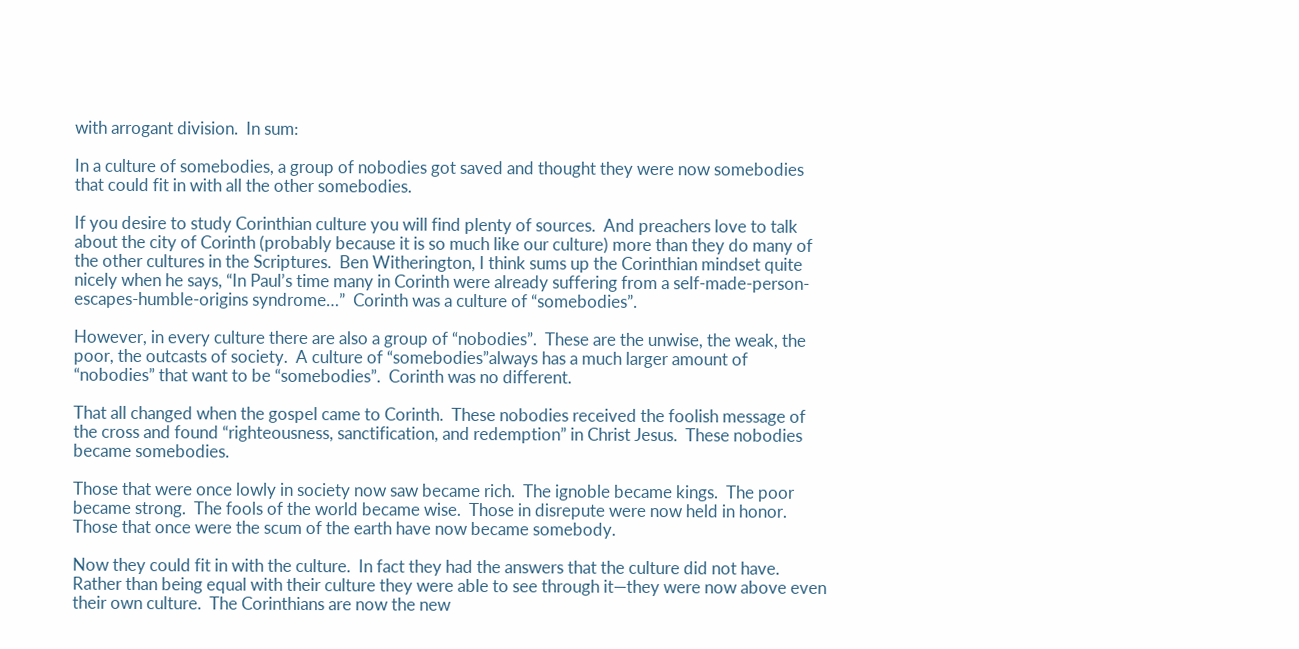with arrogant division.  In sum:

In a culture of somebodies, a group of nobodies got saved and thought they were now somebodies that could fit in with all the other somebodies.

If you desire to study Corinthian culture you will find plenty of sources.  And preachers love to talk about the city of Corinth (probably because it is so much like our culture) more than they do many of the other cultures in the Scriptures.  Ben Witherington, I think sums up the Corinthian mindset quite nicely when he says, “In Paul’s time many in Corinth were already suffering from a self-made-person-escapes-humble-origins syndrome…”  Corinth was a culture of “somebodies”.

However, in every culture there are also a group of “nobodies”.  These are the unwise, the weak, the poor, the outcasts of society.  A culture of “somebodies”always has a much larger amount of “nobodies” that want to be “somebodies”.  Corinth was no different.

That all changed when the gospel came to Corinth.  These nobodies received the foolish message of the cross and found “righteousness, sanctification, and redemption” in Christ Jesus.  These nobodies became somebodies.

Those that were once lowly in society now saw became rich.  The ignoble became kings.  The poor became strong.  The fools of the world became wise.  Those in disrepute were now held in honor.  Those that once were the scum of the earth have now became somebody.

Now they could fit in with the culture.  In fact they had the answers that the culture did not have.  Rather than being equal with their culture they were able to see through it—they were now above even their own culture.  The Corinthians are now the new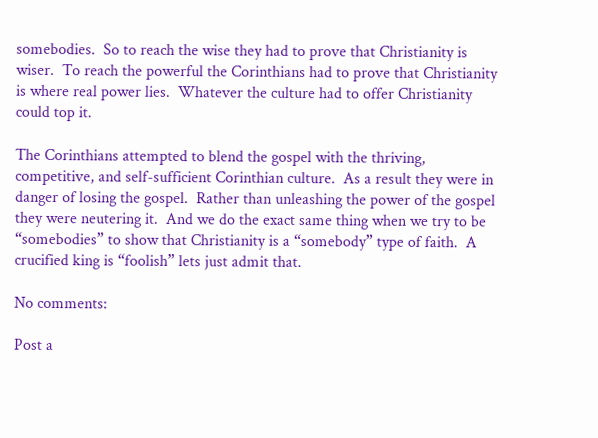somebodies.  So to reach the wise they had to prove that Christianity is wiser.  To reach the powerful the Corinthians had to prove that Christianity is where real power lies.  Whatever the culture had to offer Christianity could top it.

The Corinthians attempted to blend the gospel with the thriving, competitive, and self-sufficient Corinthian culture.  As a result they were in danger of losing the gospel.  Rather than unleashing the power of the gospel they were neutering it.  And we do the exact same thing when we try to be “somebodies” to show that Christianity is a “somebody” type of faith.  A crucified king is “foolish” lets just admit that.

No comments:

Post a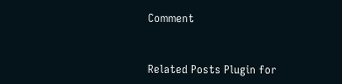Comment


Related Posts Plugin for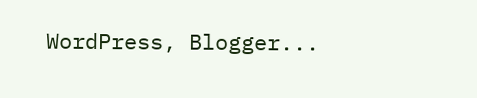WordPress, Blogger...